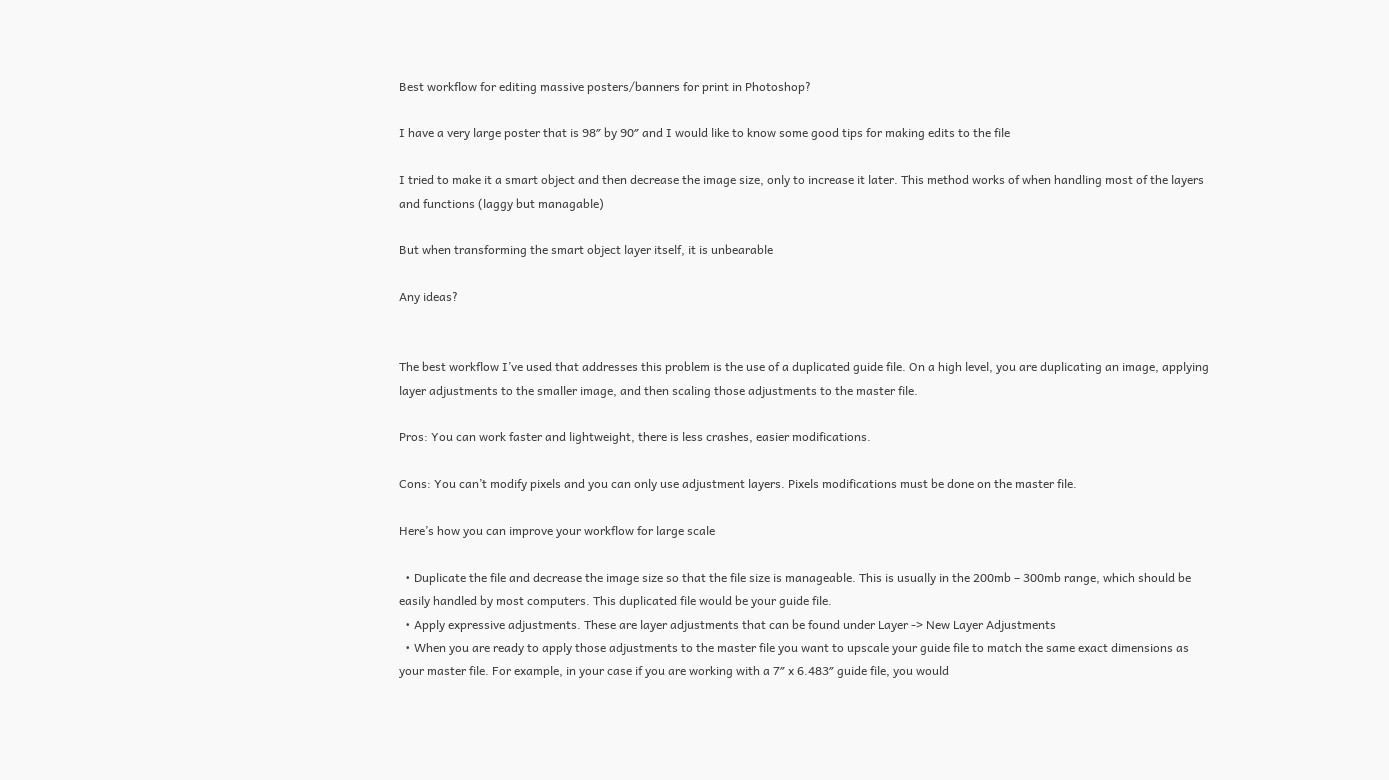Best workflow for editing massive posters/banners for print in Photoshop?

I have a very large poster that is 98″ by 90″ and I would like to know some good tips for making edits to the file

I tried to make it a smart object and then decrease the image size, only to increase it later. This method works of when handling most of the layers and functions (laggy but managable)

But when transforming the smart object layer itself, it is unbearable

Any ideas?


The best workflow I’ve used that addresses this problem is the use of a duplicated guide file. On a high level, you are duplicating an image, applying layer adjustments to the smaller image, and then scaling those adjustments to the master file.

Pros: You can work faster and lightweight, there is less crashes, easier modifications.

Cons: You can’t modify pixels and you can only use adjustment layers. Pixels modifications must be done on the master file.

Here’s how you can improve your workflow for large scale

  • Duplicate the file and decrease the image size so that the file size is manageable. This is usually in the 200mb – 300mb range, which should be easily handled by most computers. This duplicated file would be your guide file.
  • Apply expressive adjustments. These are layer adjustments that can be found under Layer -> New Layer Adjustments
  • When you are ready to apply those adjustments to the master file you want to upscale your guide file to match the same exact dimensions as your master file. For example, in your case if you are working with a 7″ x 6.483″ guide file, you would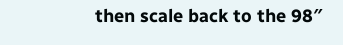then scale back to the 98″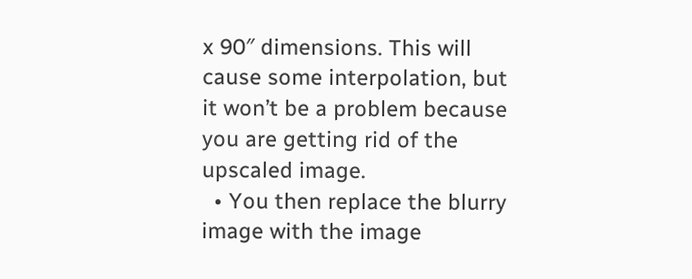x 90″ dimensions. This will cause some interpolation, but it won’t be a problem because you are getting rid of the upscaled image.
  • You then replace the blurry image with the image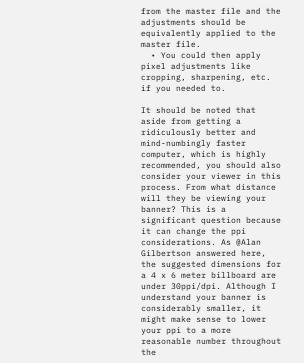from the master file and the adjustments should be equivalently applied to the master file.
  • You could then apply pixel adjustments like cropping, sharpening, etc. if you needed to.

It should be noted that aside from getting a ridiculously better and mind-numbingly faster computer, which is highly recommended, you should also consider your viewer in this process. From what distance will they be viewing your banner? This is a significant question because it can change the ppi considerations. As @Alan Gilbertson answered here, the suggested dimensions for a 4 x 6 meter billboard are under 30ppi/dpi. Although I understand your banner is considerably smaller, it might make sense to lower your ppi to a more reasonable number throughout the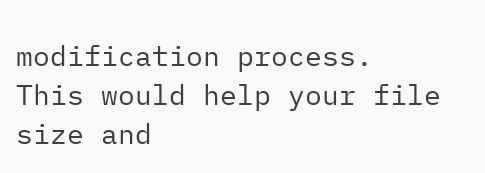modification process. This would help your file size and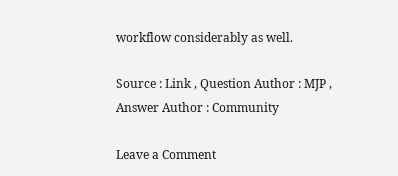workflow considerably as well.

Source : Link , Question Author : MJP , Answer Author : Community

Leave a Comment